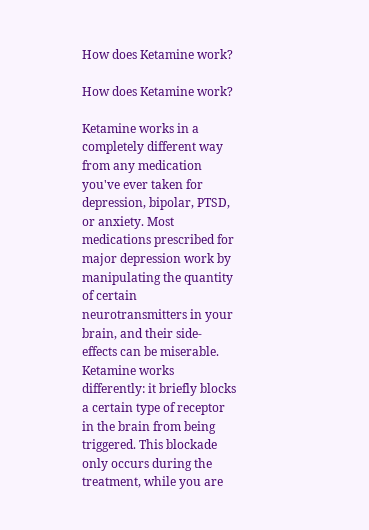How does Ketamine work?

How does Ketamine work?

Ketamine works in a completely different way from any medication you've ever taken for depression, bipolar, PTSD, or anxiety. Most medications prescribed for major depression work by manipulating the quantity of certain neurotransmitters in your brain, and their side-effects can be miserable. Ketamine works differently: it briefly blocks a certain type of receptor in the brain from being triggered. This blockade only occurs during the treatment, while you are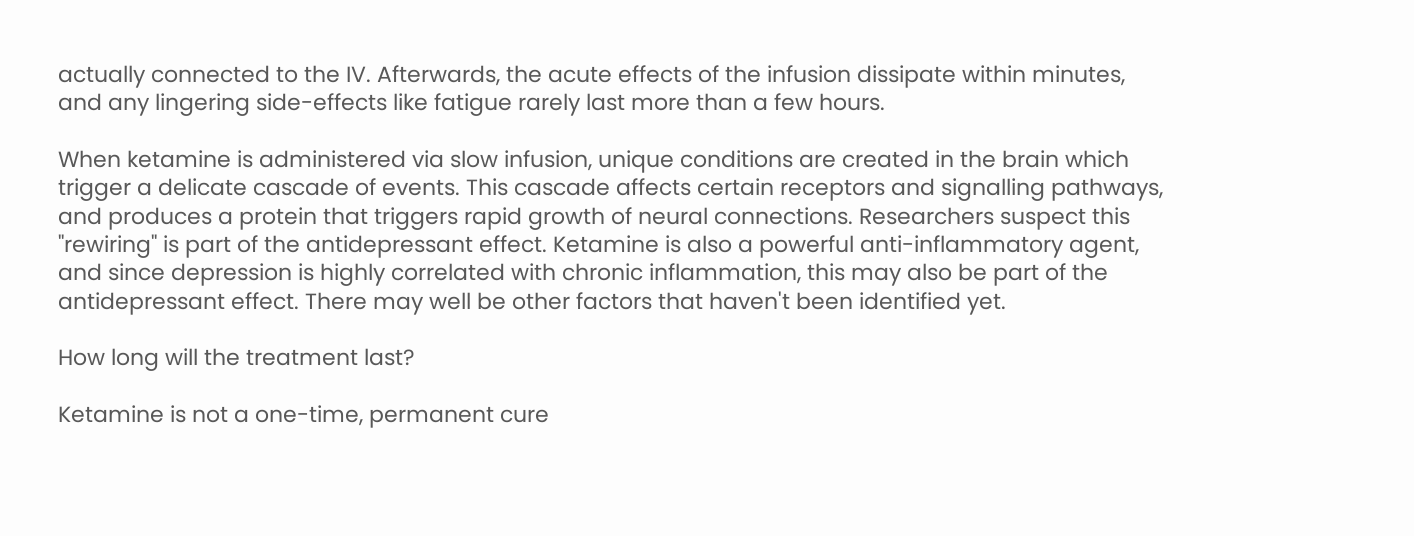actually connected to the IV. Afterwards, the acute effects of the infusion dissipate within minutes, and any lingering side-effects like fatigue rarely last more than a few hours.

When ketamine is administered via slow infusion, unique conditions are created in the brain which trigger a delicate cascade of events. This cascade affects certain receptors and signalling pathways, and produces a protein that triggers rapid growth of neural connections. Researchers suspect this "rewiring" is part of the antidepressant effect. Ketamine is also a powerful anti-inflammatory agent, and since depression is highly correlated with chronic inflammation, this may also be part of the antidepressant effect. There may well be other factors that haven't been identified yet.

How long will the treatment last?

Ketamine is not a one-time, permanent cure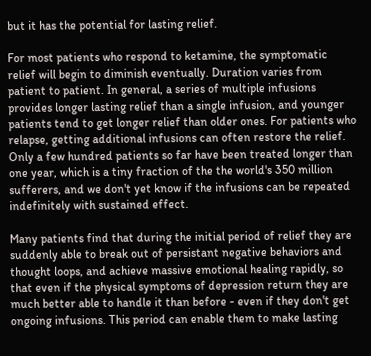but it has the potential for lasting relief.

For most patients who respond to ketamine, the symptomatic relief will begin to diminish eventually. Duration varies from patient to patient. In general, a series of multiple infusions provides longer lasting relief than a single infusion, and younger patients tend to get longer relief than older ones. For patients who relapse, getting additional infusions can often restore the relief. Only a few hundred patients so far have been treated longer than one year, which is a tiny fraction of the the world's 350 million sufferers, and we don't yet know if the infusions can be repeated indefinitely with sustained effect.

Many patients find that during the initial period of relief they are suddenly able to break out of persistant negative behaviors and thought loops, and achieve massive emotional healing rapidly, so that even if the physical symptoms of depression return they are much better able to handle it than before - even if they don't get ongoing infusions. This period can enable them to make lasting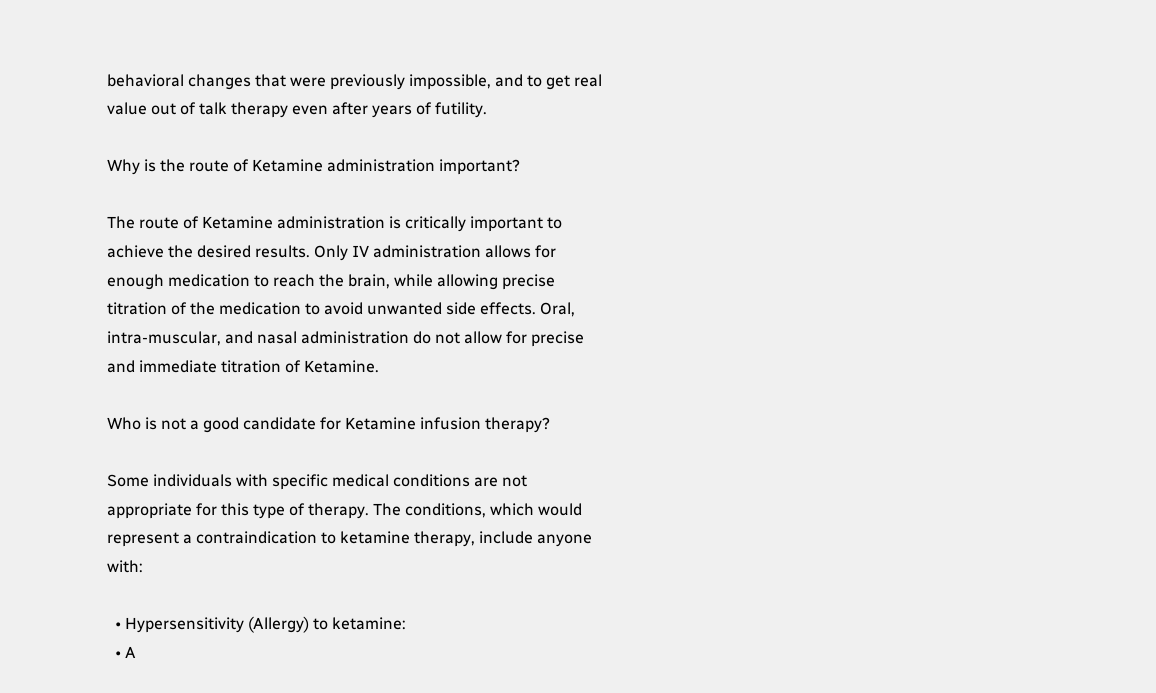behavioral changes that were previously impossible, and to get real value out of talk therapy even after years of futility.

Why is the route of Ketamine administration important?

The route of Ketamine administration is critically important to achieve the desired results. Only IV administration allows for enough medication to reach the brain, while allowing precise titration of the medication to avoid unwanted side effects. Oral, intra-muscular, and nasal administration do not allow for precise and immediate titration of Ketamine.

Who is not a good candidate for Ketamine infusion therapy?

Some individuals with specific medical conditions are not appropriate for this type of therapy. The conditions, which would represent a contraindication to ketamine therapy, include anyone with:

  • Hypersensitivity (Allergy) to ketamine:
  • A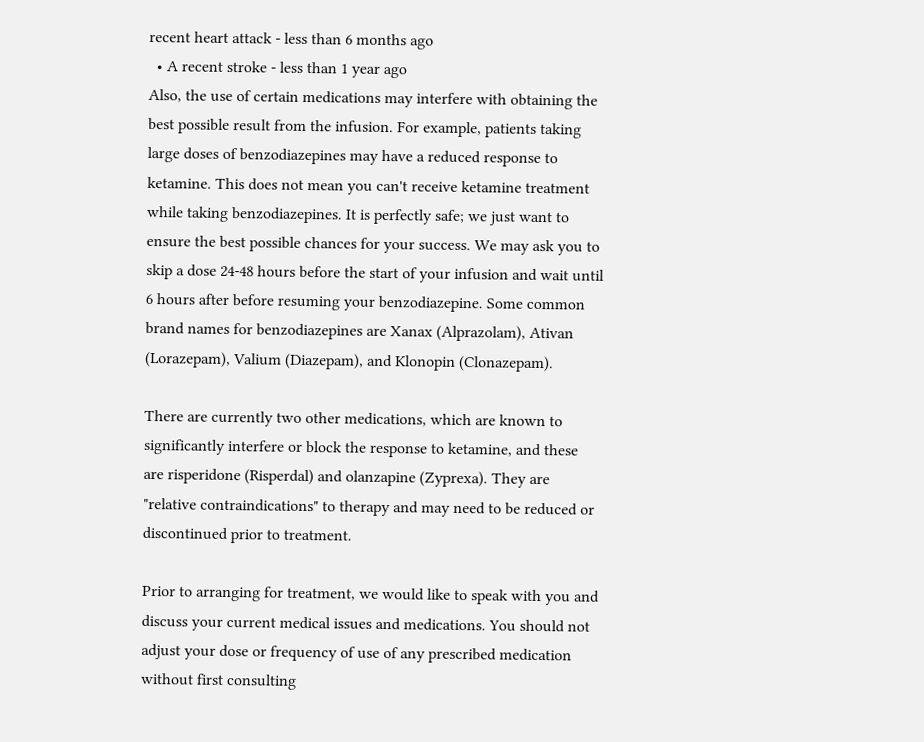recent heart attack - less than 6 months ago
  • A recent stroke - less than 1 year ago
Also, the use of certain medications may interfere with obtaining the best possible result from the infusion. For example, patients taking large doses of benzodiazepines may have a reduced response to ketamine. This does not mean you can't receive ketamine treatment while taking benzodiazepines. It is perfectly safe; we just want to ensure the best possible chances for your success. We may ask you to skip a dose 24-48 hours before the start of your infusion and wait until 6 hours after before resuming your benzodiazepine. Some common brand names for benzodiazepines are Xanax (Alprazolam), Ativan (Lorazepam), Valium (Diazepam), and Klonopin (Clonazepam).

There are currently two other medications, which are known to significantly interfere or block the response to ketamine, and these are risperidone (Risperdal) and olanzapine (Zyprexa). They are "relative contraindications" to therapy and may need to be reduced or discontinued prior to treatment.

Prior to arranging for treatment, we would like to speak with you and discuss your current medical issues and medications. You should not adjust your dose or frequency of use of any prescribed medication without first consulting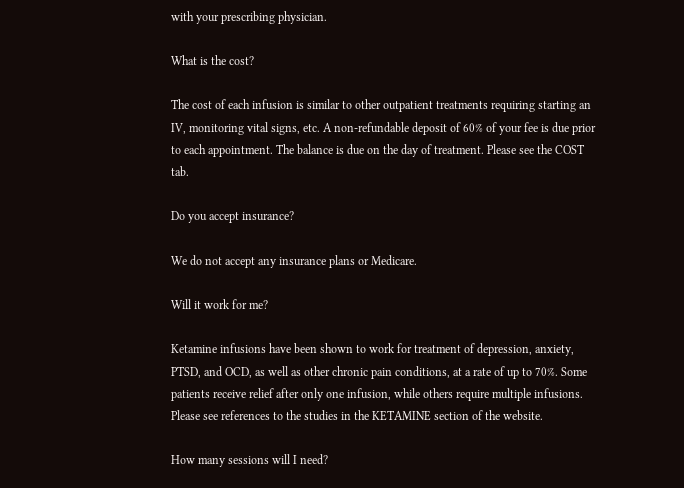with your prescribing physician.

What is the cost?

The cost of each infusion is similar to other outpatient treatments requiring starting an IV, monitoring vital signs, etc. A non-refundable deposit of 60% of your fee is due prior to each appointment. The balance is due on the day of treatment. Please see the COST tab.

Do you accept insurance?

We do not accept any insurance plans or Medicare.

Will it work for me?

Ketamine infusions have been shown to work for treatment of depression, anxiety, PTSD, and OCD, as well as other chronic pain conditions, at a rate of up to 70%. Some patients receive relief after only one infusion, while others require multiple infusions. Please see references to the studies in the KETAMINE section of the website.

How many sessions will I need?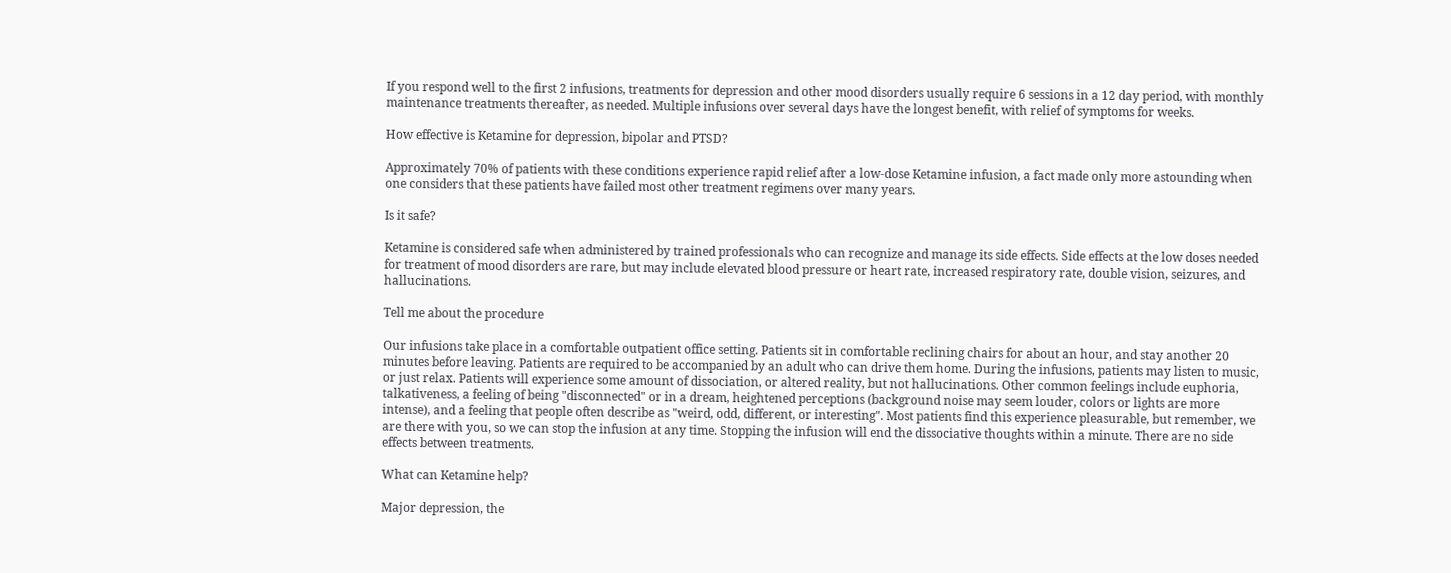If you respond well to the first 2 infusions, treatments for depression and other mood disorders usually require 6 sessions in a 12 day period, with monthly maintenance treatments thereafter, as needed. Multiple infusions over several days have the longest benefit, with relief of symptoms for weeks.

How effective is Ketamine for depression, bipolar and PTSD?

Approximately 70% of patients with these conditions experience rapid relief after a low-dose Ketamine infusion, a fact made only more astounding when one considers that these patients have failed most other treatment regimens over many years.

Is it safe?

Ketamine is considered safe when administered by trained professionals who can recognize and manage its side effects. Side effects at the low doses needed for treatment of mood disorders are rare, but may include elevated blood pressure or heart rate, increased respiratory rate, double vision, seizures, and hallucinations.

Tell me about the procedure

Our infusions take place in a comfortable outpatient office setting. Patients sit in comfortable reclining chairs for about an hour, and stay another 20 minutes before leaving. Patients are required to be accompanied by an adult who can drive them home. During the infusions, patients may listen to music, or just relax. Patients will experience some amount of dissociation, or altered reality, but not hallucinations. Other common feelings include euphoria, talkativeness, a feeling of being "disconnected" or in a dream, heightened perceptions (background noise may seem louder, colors or lights are more intense), and a feeling that people often describe as "weird, odd, different, or interesting". Most patients find this experience pleasurable, but remember, we are there with you, so we can stop the infusion at any time. Stopping the infusion will end the dissociative thoughts within a minute. There are no side effects between treatments.

What can Ketamine help?

Major depression, the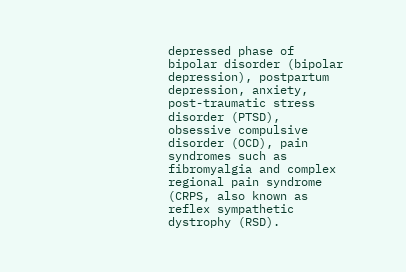depressed phase of bipolar disorder (bipolar depression), postpartum depression, anxiety, post-traumatic stress disorder (PTSD), obsessive compulsive disorder (OCD), pain syndromes such as fibromyalgia and complex regional pain syndrome (CRPS, also known as reflex sympathetic dystrophy (RSD).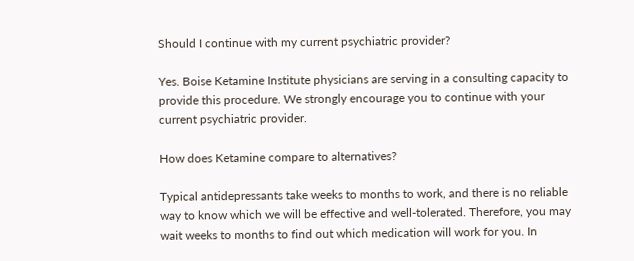Should I continue with my current psychiatric provider?

Yes. Boise Ketamine Institute physicians are serving in a consulting capacity to provide this procedure. We strongly encourage you to continue with your current psychiatric provider.

How does Ketamine compare to alternatives?

Typical antidepressants take weeks to months to work, and there is no reliable way to know which we will be effective and well-tolerated. Therefore, you may wait weeks to months to find out which medication will work for you. In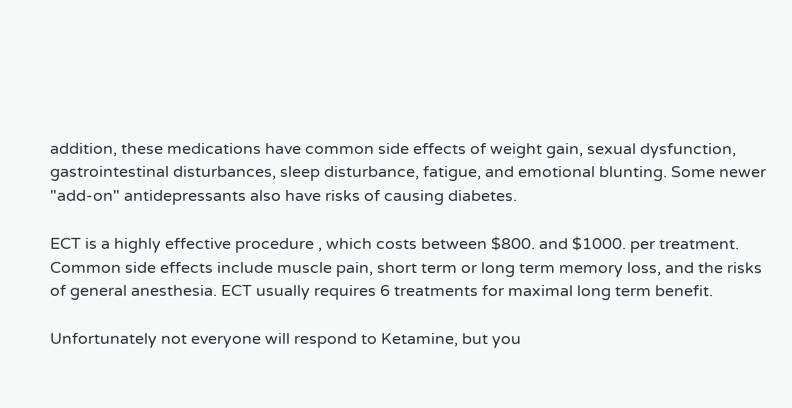addition, these medications have common side effects of weight gain, sexual dysfunction, gastrointestinal disturbances, sleep disturbance, fatigue, and emotional blunting. Some newer "add-on" antidepressants also have risks of causing diabetes.

ECT is a highly effective procedure , which costs between $800. and $1000. per treatment. Common side effects include muscle pain, short term or long term memory loss, and the risks of general anesthesia. ECT usually requires 6 treatments for maximal long term benefit.

Unfortunately not everyone will respond to Ketamine, but you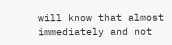will know that almost immediately and not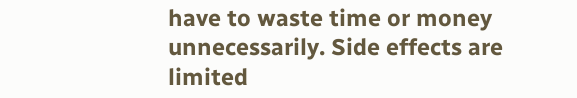have to waste time or money unnecessarily. Side effects are limited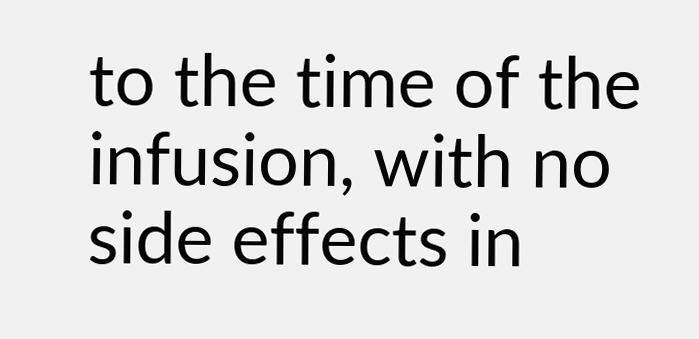to the time of the infusion, with no side effects in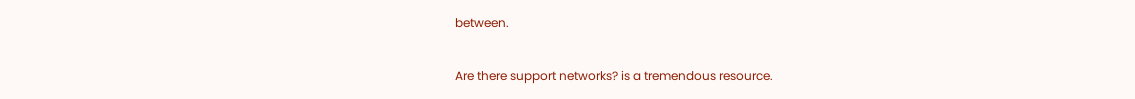between.

Are there support networks? is a tremendous resource.